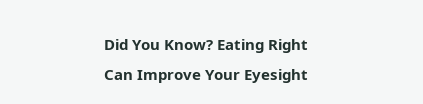Did You Know? Eating Right Can Improve Your Eyesight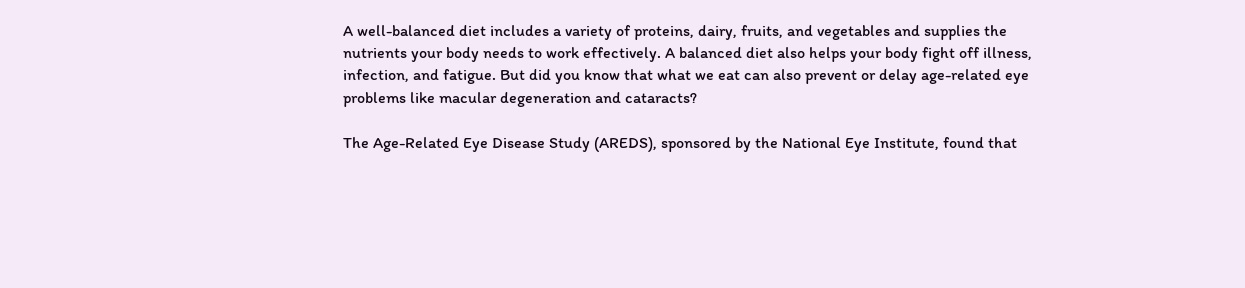A well-balanced diet includes a variety of proteins, dairy, fruits, and vegetables and supplies the nutrients your body needs to work effectively. A balanced diet also helps your body fight off illness, infection, and fatigue. But did you know that what we eat can also prevent or delay age-related eye problems like macular degeneration and cataracts?

The Age-Related Eye Disease Study (AREDS), sponsored by the National Eye Institute, found that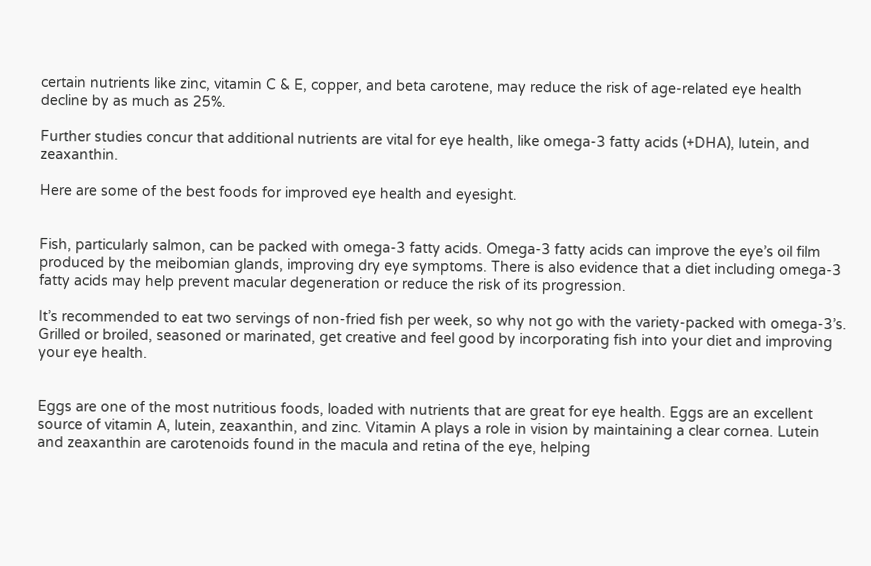certain nutrients like zinc, vitamin C & E, copper, and beta carotene, may reduce the risk of age-related eye health decline by as much as 25%.

Further studies concur that additional nutrients are vital for eye health, like omega-3 fatty acids (+DHA), lutein, and zeaxanthin.

Here are some of the best foods for improved eye health and eyesight.


Fish, particularly salmon, can be packed with omega-3 fatty acids. Omega-3 fatty acids can improve the eye’s oil film produced by the meibomian glands, improving dry eye symptoms. There is also evidence that a diet including omega-3 fatty acids may help prevent macular degeneration or reduce the risk of its progression.

It’s recommended to eat two servings of non-fried fish per week, so why not go with the variety-packed with omega-3’s. Grilled or broiled, seasoned or marinated, get creative and feel good by incorporating fish into your diet and improving your eye health.


Eggs are one of the most nutritious foods, loaded with nutrients that are great for eye health. Eggs are an excellent source of vitamin A, lutein, zeaxanthin, and zinc. Vitamin A plays a role in vision by maintaining a clear cornea. Lutein and zeaxanthin are carotenoids found in the macula and retina of the eye, helping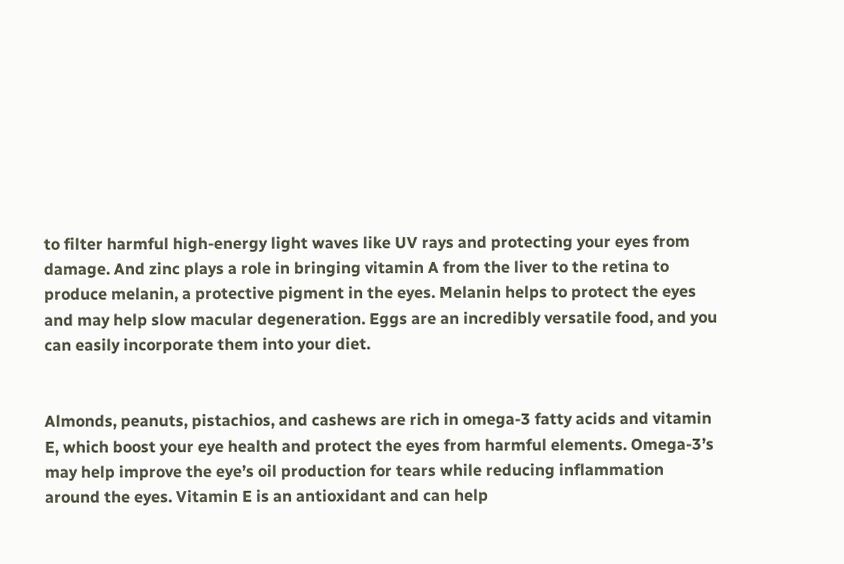to filter harmful high-energy light waves like UV rays and protecting your eyes from damage. And zinc plays a role in bringing vitamin A from the liver to the retina to produce melanin, a protective pigment in the eyes. Melanin helps to protect the eyes and may help slow macular degeneration. Eggs are an incredibly versatile food, and you can easily incorporate them into your diet.


Almonds, peanuts, pistachios, and cashews are rich in omega-3 fatty acids and vitamin E, which boost your eye health and protect the eyes from harmful elements. Omega-3’s may help improve the eye’s oil production for tears while reducing inflammation around the eyes. Vitamin E is an antioxidant and can help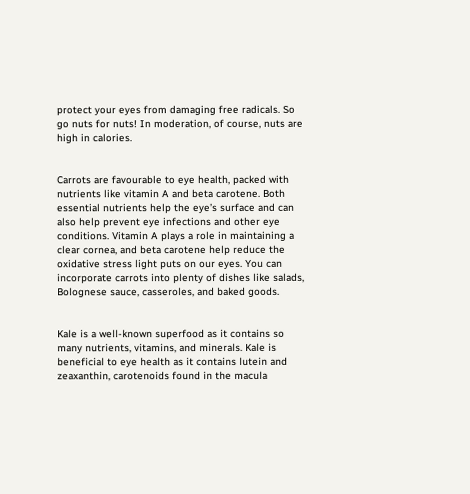protect your eyes from damaging free radicals. So go nuts for nuts! In moderation, of course, nuts are high in calories.


Carrots are favourable to eye health, packed with nutrients like vitamin A and beta carotene. Both essential nutrients help the eye’s surface and can also help prevent eye infections and other eye conditions. Vitamin A plays a role in maintaining a clear cornea, and beta carotene help reduce the oxidative stress light puts on our eyes. You can incorporate carrots into plenty of dishes like salads, Bolognese sauce, casseroles, and baked goods.


Kale is a well-known superfood as it contains so many nutrients, vitamins, and minerals. Kale is beneficial to eye health as it contains lutein and zeaxanthin, carotenoids found in the macula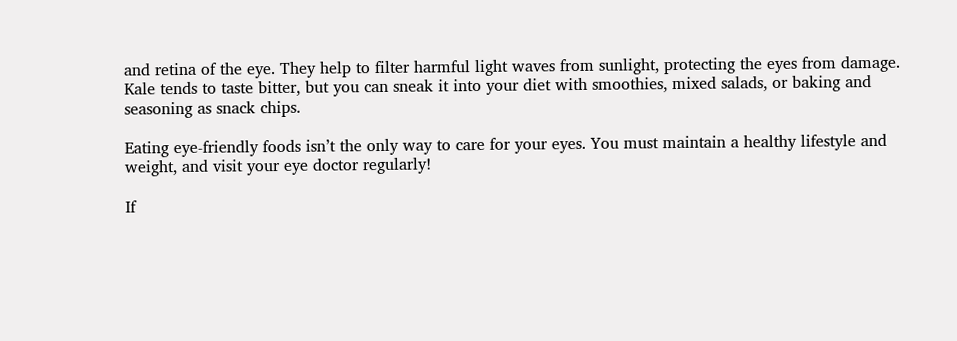and retina of the eye. They help to filter harmful light waves from sunlight, protecting the eyes from damage. Kale tends to taste bitter, but you can sneak it into your diet with smoothies, mixed salads, or baking and seasoning as snack chips.

Eating eye-friendly foods isn’t the only way to care for your eyes. You must maintain a healthy lifestyle and weight, and visit your eye doctor regularly!

If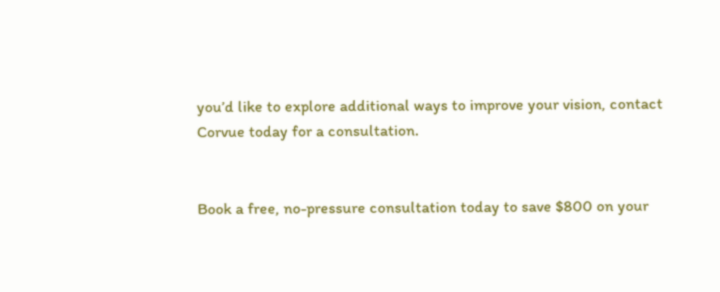you’d like to explore additional ways to improve your vision, contact Corvue today for a consultation.


Book a free, no-pressure consultation today to save $800 on your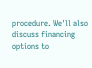procedure. We'll also discuss financing options to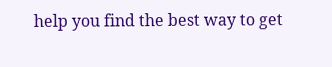help you find the best way to get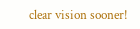clear vision sooner!